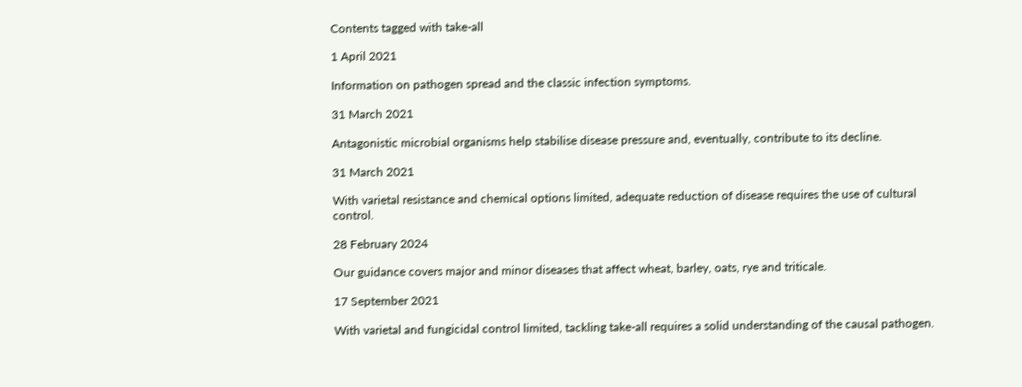Contents tagged with take-all

1 April 2021

Information on pathogen spread and the classic infection symptoms.

31 March 2021

Antagonistic microbial organisms help stabilise disease pressure and, eventually, contribute to its decline.

31 March 2021

With varietal resistance and chemical options limited, adequate reduction of disease requires the use of cultural control.

28 February 2024

Our guidance covers major and minor diseases that affect wheat, barley, oats, rye and triticale.

17 September 2021

With varietal and fungicidal control limited, tackling take-all requires a solid understanding of the causal pathogen.